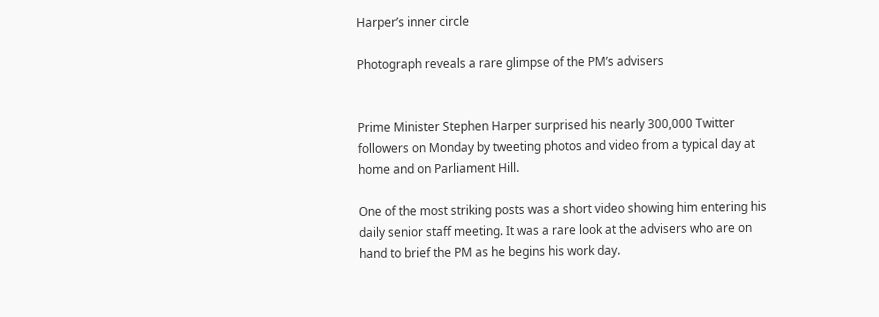Harper’s inner circle

Photograph reveals a rare glimpse of the PM’s advisers


Prime Minister Stephen Harper surprised his nearly 300,000 Twitter followers on Monday by tweeting photos and video from a typical day at home and on Parliament Hill.

One of the most striking posts was a short video showing him entering his daily senior staff meeting. It was a rare look at the advisers who are on hand to brief the PM as he begins his work day.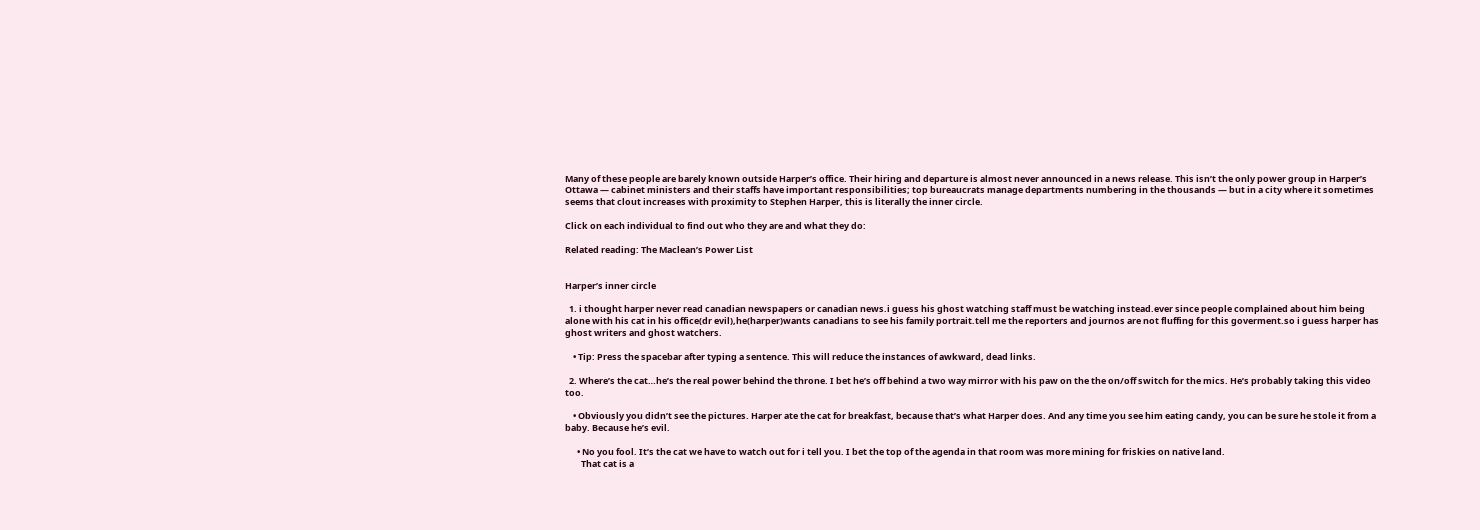Many of these people are barely known outside Harper’s office. Their hiring and departure is almost never announced in a news release. This isn’t the only power group in Harper’s Ottawa — cabinet ministers and their staffs have important responsibilities; top bureaucrats manage departments numbering in the thousands — but in a city where it sometimes seems that clout increases with proximity to Stephen Harper, this is literally the inner circle.

Click on each individual to find out who they are and what they do:

Related reading: The Maclean’s Power List


Harper’s inner circle

  1. i thought harper never read canadian newspapers or canadian news.i guess his ghost watching staff must be watching instead.ever since people complained about him being alone with his cat in his office(dr evil),he(harper)wants canadians to see his family portrait.tell me the reporters and journos are not fluffing for this goverment.so i guess harper has ghost writers and ghost watchers.

    • Tip: Press the spacebar after typing a sentence. This will reduce the instances of awkward, dead links.

  2. Where’s the cat…he’s the real power behind the throne. I bet he’s off behind a two way mirror with his paw on the the on/off switch for the mics. He’s probably taking this video too.

    • Obviously you didn’t see the pictures. Harper ate the cat for breakfast, because that’s what Harper does. And any time you see him eating candy, you can be sure he stole it from a baby. Because he’s evil.

      • No you fool. It’s the cat we have to watch out for i tell you. I bet the top of the agenda in that room was more mining for friskies on native land.
        That cat is a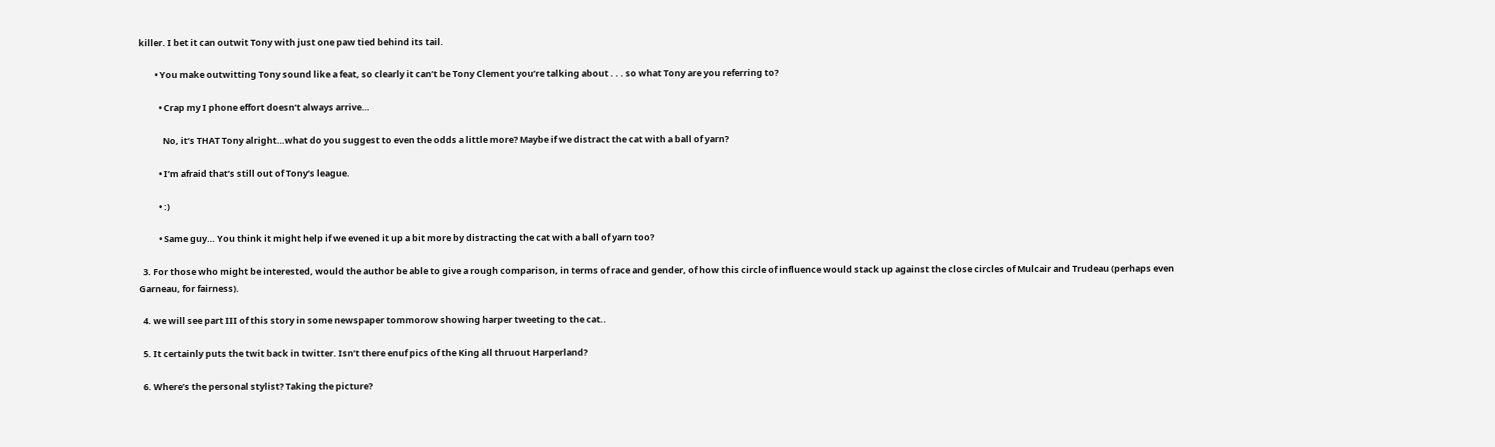killer. I bet it can outwit Tony with just one paw tied behind its tail.

        • You make outwitting Tony sound like a feat, so clearly it can’t be Tony Clement you’re talking about . . . so what Tony are you referring to?

          • Crap my I phone effort doesn’t always arrive…

            No, it’s THAT Tony alright…what do you suggest to even the odds a little more? Maybe if we distract the cat with a ball of yarn?

          • I’m afraid that’s still out of Tony’s league.

          • :)

          • Same guy… You think it might help if we evened it up a bit more by distracting the cat with a ball of yarn too?

  3. For those who might be interested, would the author be able to give a rough comparison, in terms of race and gender, of how this circle of influence would stack up against the close circles of Mulcair and Trudeau (perhaps even Garneau, for fairness).

  4. we will see part III of this story in some newspaper tommorow showing harper tweeting to the cat..

  5. It certainly puts the twit back in twitter. Isn’t there enuf pics of the King all thruout Harperland?

  6. Where’s the personal stylist? Taking the picture?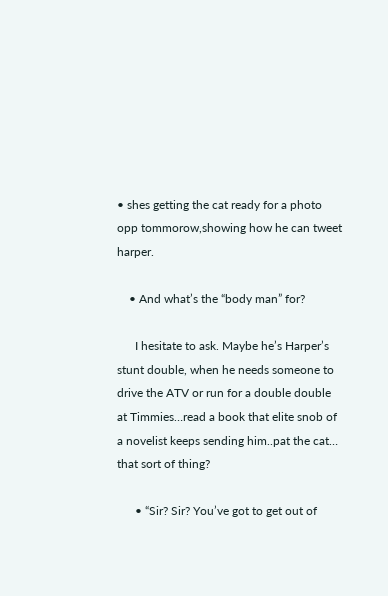• shes getting the cat ready for a photo opp tommorow,showing how he can tweet harper.

    • And what’s the “body man” for?

      I hesitate to ask. Maybe he’s Harper’s stunt double, when he needs someone to drive the ATV or run for a double double at Timmies…read a book that elite snob of a novelist keeps sending him..pat the cat… that sort of thing?

      • “Sir? Sir? You’ve got to get out of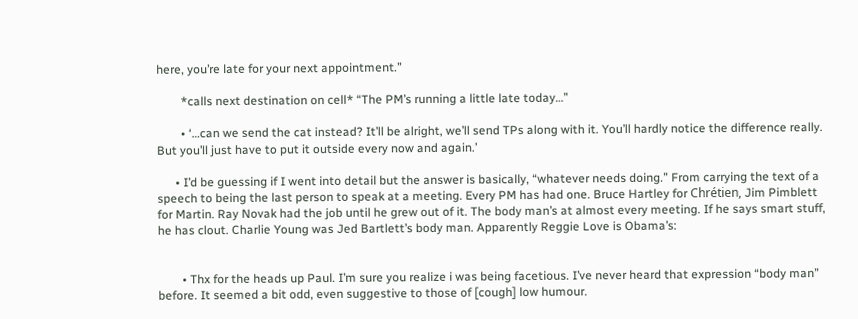here, you’re late for your next appointment.”

        *calls next destination on cell* “The PM’s running a little late today…”

        • ‘…can we send the cat instead? It’ll be alright, we’ll send TPs along with it. You’ll hardly notice the difference really. But you’ll just have to put it outside every now and again.’

      • I’d be guessing if I went into detail but the answer is basically, “whatever needs doing.” From carrying the text of a speech to being the last person to speak at a meeting. Every PM has had one. Bruce Hartley for Chrétien, Jim Pimblett for Martin. Ray Novak had the job until he grew out of it. The body man’s at almost every meeting. If he says smart stuff, he has clout. Charlie Young was Jed Bartlett’s body man. Apparently Reggie Love is Obama’s:


        • Thx for the heads up Paul. I’m sure you realize i was being facetious. I’ve never heard that expression “body man” before. It seemed a bit odd, even suggestive to those of [cough] low humour.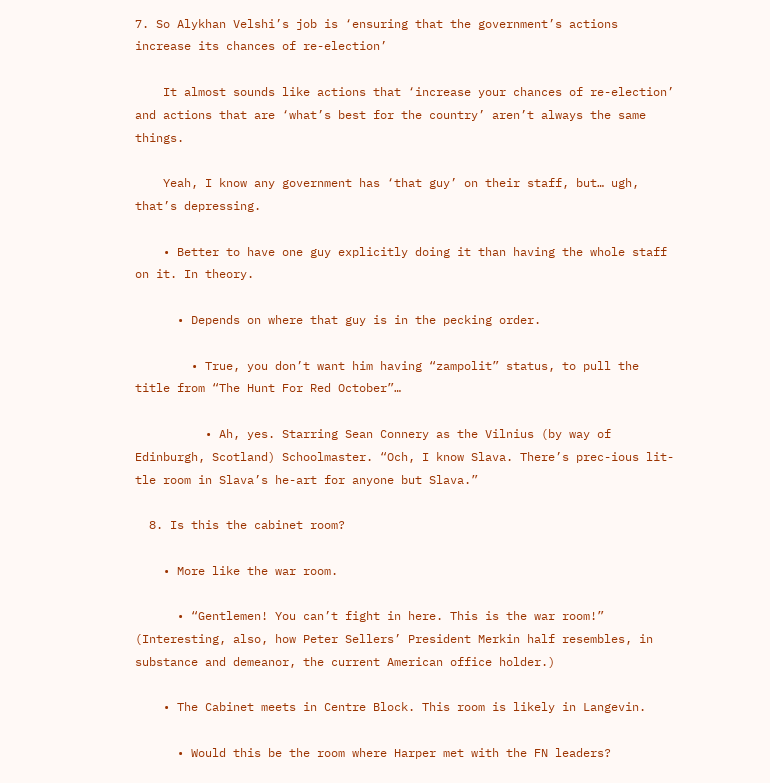7. So Alykhan Velshi’s job is ‘ensuring that the government’s actions increase its chances of re-election’

    It almost sounds like actions that ‘increase your chances of re-election’ and actions that are ‘what’s best for the country’ aren’t always the same things.

    Yeah, I know any government has ‘that guy’ on their staff, but… ugh, that’s depressing.

    • Better to have one guy explicitly doing it than having the whole staff on it. In theory.

      • Depends on where that guy is in the pecking order.

        • True, you don’t want him having “zampolit” status, to pull the title from “The Hunt For Red October”…

          • Ah, yes. Starring Sean Connery as the Vilnius (by way of Edinburgh, Scotland) Schoolmaster. “Och, I know Slava. There’s prec-ious lit-tle room in Slava’s he-art for anyone but Slava.”

  8. Is this the cabinet room?

    • More like the war room.

      • “Gentlemen! You can’t fight in here. This is the war room!” (Interesting, also, how Peter Sellers’ President Merkin half resembles, in substance and demeanor, the current American office holder.)

    • The Cabinet meets in Centre Block. This room is likely in Langevin.

      • Would this be the room where Harper met with the FN leaders?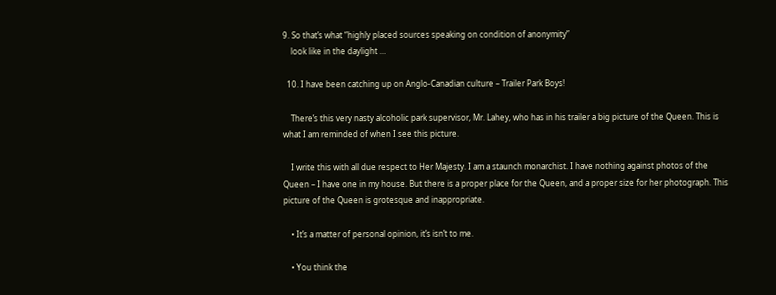9. So that’s what “highly placed sources speaking on condition of anonymity”
    look like in the daylight …

  10. I have been catching up on Anglo-Canadian culture – Trailer Park Boys!

    There’s this very nasty alcoholic park supervisor, Mr. Lahey, who has in his trailer a big picture of the Queen. This is what I am reminded of when I see this picture.

    I write this with all due respect to Her Majesty. I am a staunch monarchist. I have nothing against photos of the Queen – I have one in my house. But there is a proper place for the Queen, and a proper size for her photograph. This picture of the Queen is grotesque and inappropriate.

    • It’s a matter of personal opinion, it’s isn’t to me.

    • You think the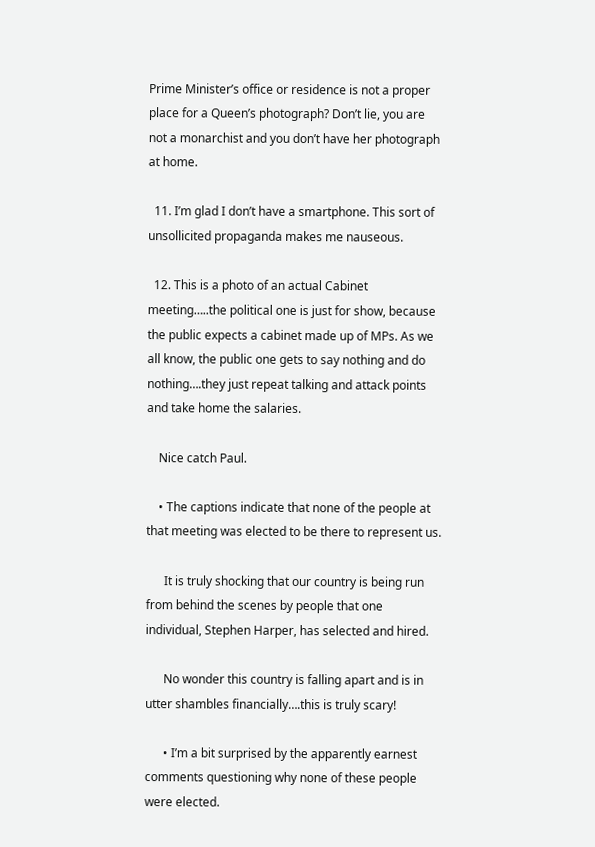Prime Minister’s office or residence is not a proper place for a Queen’s photograph? Don’t lie, you are not a monarchist and you don’t have her photograph at home.

  11. I’m glad I don’t have a smartphone. This sort of unsollicited propaganda makes me nauseous.

  12. This is a photo of an actual Cabinet meeting…..the political one is just for show, because the public expects a cabinet made up of MPs. As we all know, the public one gets to say nothing and do nothing….they just repeat talking and attack points and take home the salaries.

    Nice catch Paul.

    • The captions indicate that none of the people at that meeting was elected to be there to represent us.

      It is truly shocking that our country is being run from behind the scenes by people that one individual, Stephen Harper, has selected and hired.

      No wonder this country is falling apart and is in utter shambles financially….this is truly scary!

      • I’m a bit surprised by the apparently earnest comments questioning why none of these people were elected.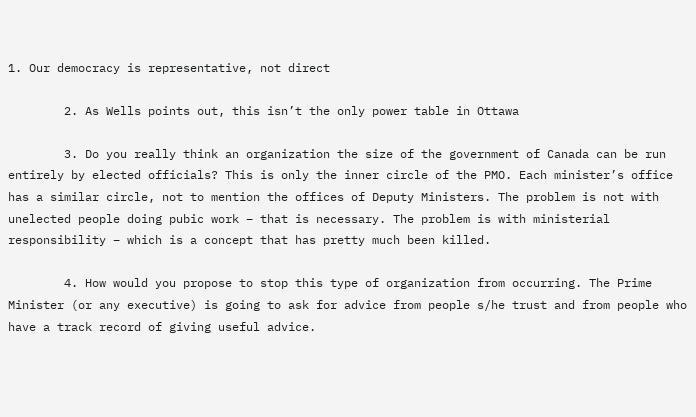1. Our democracy is representative, not direct

        2. As Wells points out, this isn’t the only power table in Ottawa

        3. Do you really think an organization the size of the government of Canada can be run entirely by elected officials? This is only the inner circle of the PMO. Each minister’s office has a similar circle, not to mention the offices of Deputy Ministers. The problem is not with unelected people doing pubic work – that is necessary. The problem is with ministerial responsibility – which is a concept that has pretty much been killed.

        4. How would you propose to stop this type of organization from occurring. The Prime Minister (or any executive) is going to ask for advice from people s/he trust and from people who have a track record of giving useful advice.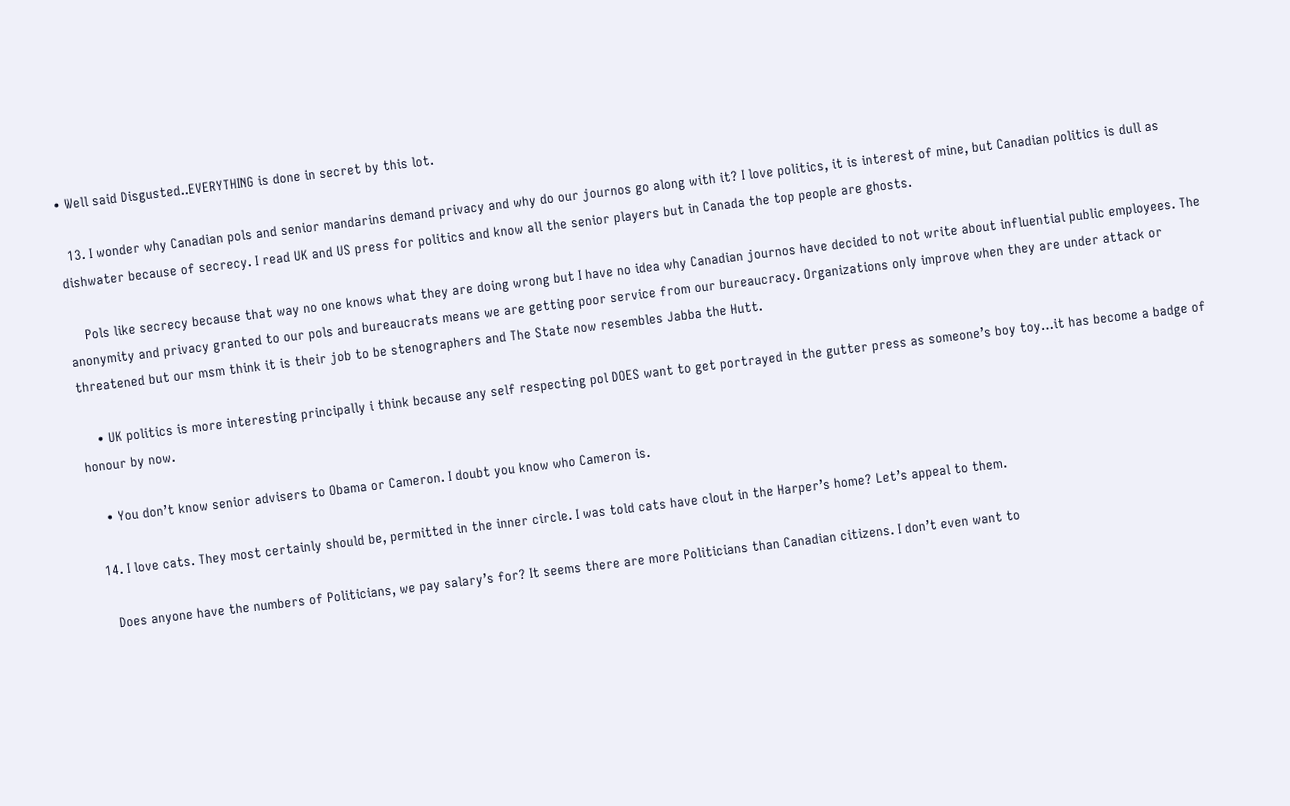• Well said Disgusted..EVERYTHING is done in secret by this lot.

  13. I wonder why Canadian pols and senior mandarins demand privacy and why do our journos go along with it? I love politics, it is interest of mine, but Canadian politics is dull as dishwater because of secrecy. I read UK and US press for politics and know all the senior players but in Canada the top people are ghosts.

    Pols like secrecy because that way no one knows what they are doing wrong but I have no idea why Canadian journos have decided to not write about influential public employees. The anonymity and privacy granted to our pols and bureaucrats means we are getting poor service from our bureaucracy. Organizations only improve when they are under attack or threatened but our msm think it is their job to be stenographers and The State now resembles Jabba the Hutt.

    • UK politics is more interesting principally i think because any self respecting pol DOES want to get portrayed in the gutter press as someone’s boy toy…it has become a badge of honour by now.

    • You don’t know senior advisers to Obama or Cameron. I doubt you know who Cameron is.

  14. I love cats. They most certainly should be, permitted in the inner circle. I was told cats have clout in the Harper’s home? Let’s appeal to them.

    Does anyone have the numbers of Politicians, we pay salary’s for? It seems there are more Politicians than Canadian citizens. I don’t even want to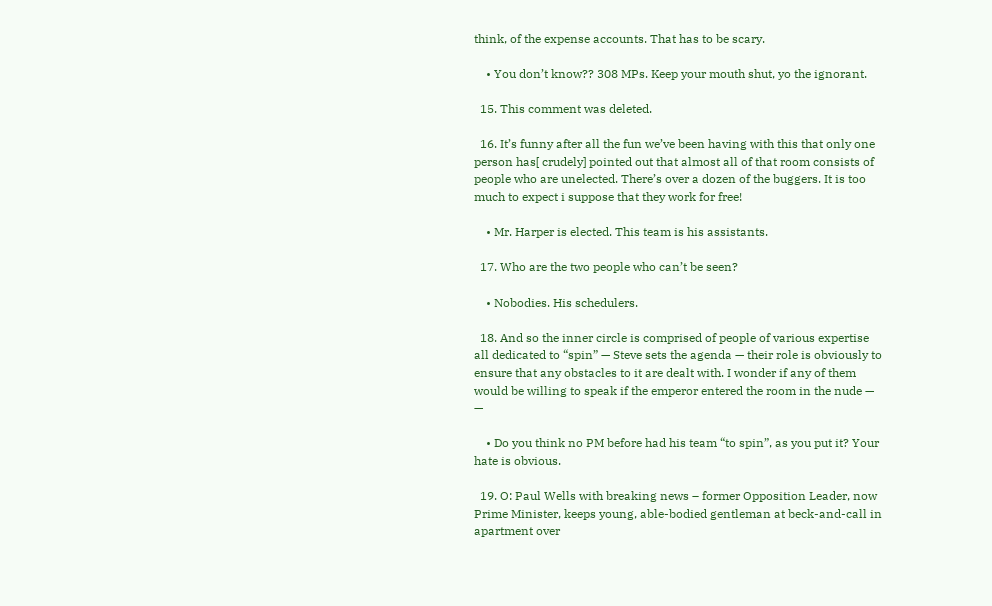think, of the expense accounts. That has to be scary.

    • You don’t know?? 308 MPs. Keep your mouth shut, yo the ignorant.

  15. This comment was deleted.

  16. It’s funny after all the fun we’ve been having with this that only one person has[ crudely] pointed out that almost all of that room consists of people who are unelected. There’s over a dozen of the buggers. It is too much to expect i suppose that they work for free!

    • Mr. Harper is elected. This team is his assistants.

  17. Who are the two people who can’t be seen?

    • Nobodies. His schedulers.

  18. And so the inner circle is comprised of people of various expertise all dedicated to “spin” — Steve sets the agenda — their role is obviously to ensure that any obstacles to it are dealt with. I wonder if any of them would be willing to speak if the emperor entered the room in the nude — —

    • Do you think no PM before had his team “to spin”, as you put it? Your hate is obvious.

  19. O: Paul Wells with breaking news – former Opposition Leader, now Prime Minister, keeps young, able-bodied gentleman at beck-and-call in apartment over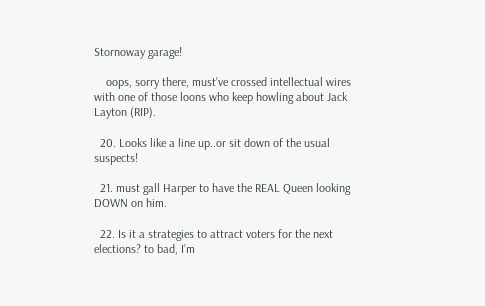Stornoway garage!

    oops, sorry there, must’ve crossed intellectual wires with one of those loons who keep howling about Jack Layton (RIP).

  20. Looks like a line up..or sit down of the usual suspects!

  21. must gall Harper to have the REAL Queen looking DOWN on him.

  22. Is it a strategies to attract voters for the next elections? to bad, I’m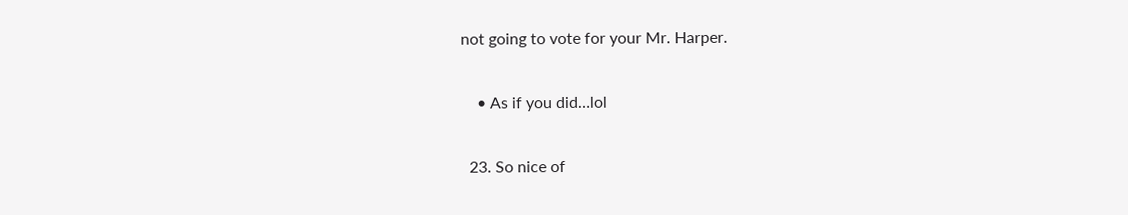not going to vote for your Mr. Harper.

    • As if you did…lol

  23. So nice of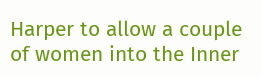Harper to allow a couple of women into the Inner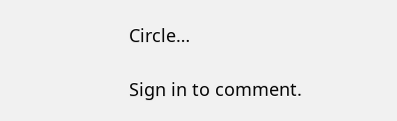Circle…

Sign in to comment.